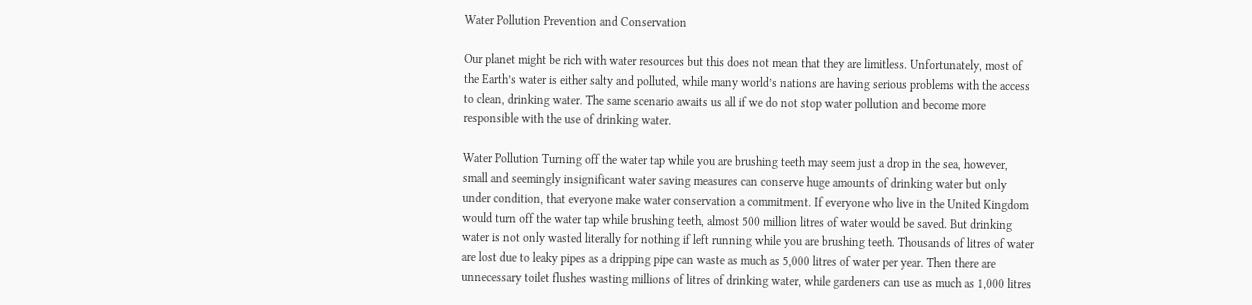Water Pollution Prevention and Conservation

Our planet might be rich with water resources but this does not mean that they are limitless. Unfortunately, most of the Earth’s water is either salty and polluted, while many world’s nations are having serious problems with the access to clean, drinking water. The same scenario awaits us all if we do not stop water pollution and become more responsible with the use of drinking water.

Water Pollution Turning off the water tap while you are brushing teeth may seem just a drop in the sea, however, small and seemingly insignificant water saving measures can conserve huge amounts of drinking water but only under condition, that everyone make water conservation a commitment. If everyone who live in the United Kingdom would turn off the water tap while brushing teeth, almost 500 million litres of water would be saved. But drinking water is not only wasted literally for nothing if left running while you are brushing teeth. Thousands of litres of water are lost due to leaky pipes as a dripping pipe can waste as much as 5,000 litres of water per year. Then there are unnecessary toilet flushes wasting millions of litres of drinking water, while gardeners can use as much as 1,000 litres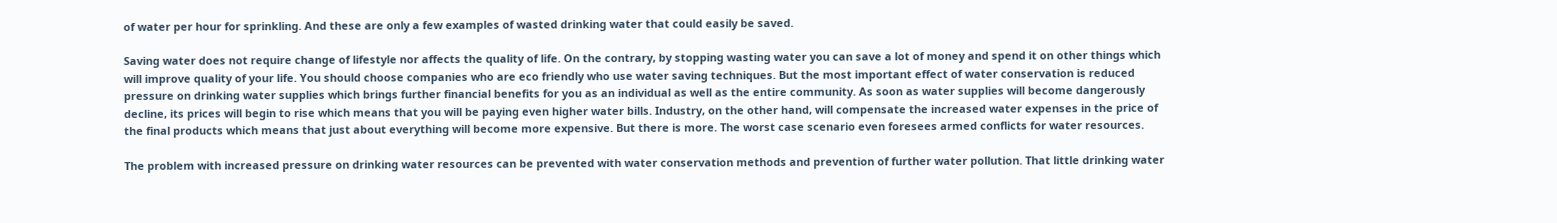of water per hour for sprinkling. And these are only a few examples of wasted drinking water that could easily be saved.

Saving water does not require change of lifestyle nor affects the quality of life. On the contrary, by stopping wasting water you can save a lot of money and spend it on other things which will improve quality of your life. You should choose companies who are eco friendly who use water saving techniques. But the most important effect of water conservation is reduced pressure on drinking water supplies which brings further financial benefits for you as an individual as well as the entire community. As soon as water supplies will become dangerously decline, its prices will begin to rise which means that you will be paying even higher water bills. Industry, on the other hand, will compensate the increased water expenses in the price of the final products which means that just about everything will become more expensive. But there is more. The worst case scenario even foresees armed conflicts for water resources.

The problem with increased pressure on drinking water resources can be prevented with water conservation methods and prevention of further water pollution. That little drinking water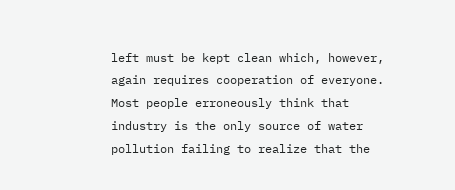left must be kept clean which, however, again requires cooperation of everyone. Most people erroneously think that industry is the only source of water pollution failing to realize that the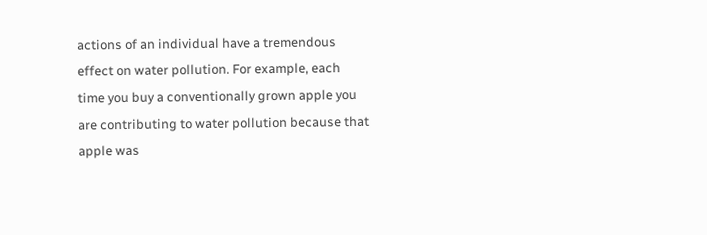actions of an individual have a tremendous effect on water pollution. For example, each time you buy a conventionally grown apple you are contributing to water pollution because that apple was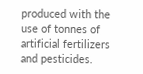produced with the use of tonnes of artificial fertilizers and pesticides.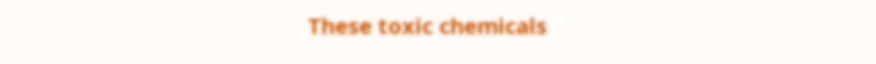These toxic chemicals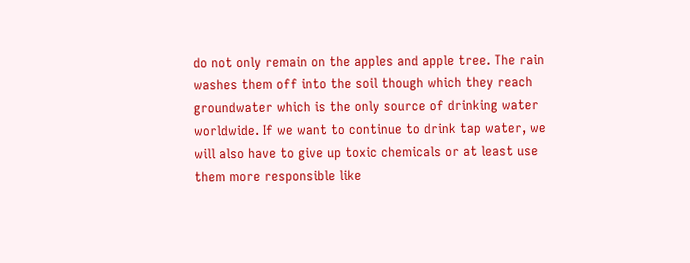do not only remain on the apples and apple tree. The rain washes them off into the soil though which they reach groundwater which is the only source of drinking water worldwide. If we want to continue to drink tap water, we will also have to give up toxic chemicals or at least use them more responsible like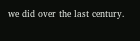we did over the last century.